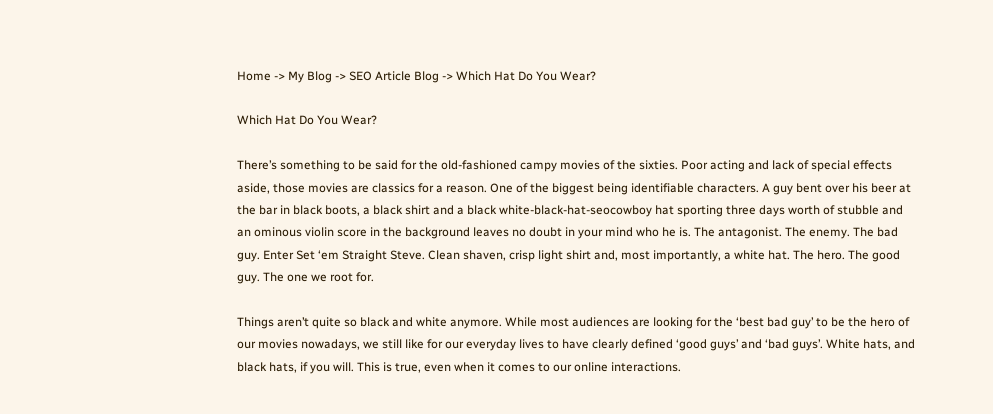Home -> My Blog -> SEO Article Blog -> Which Hat Do You Wear?

Which Hat Do You Wear?

There’s something to be said for the old-fashioned campy movies of the sixties. Poor acting and lack of special effects aside, those movies are classics for a reason. One of the biggest being identifiable characters. A guy bent over his beer at the bar in black boots, a black shirt and a black white-black-hat-seocowboy hat sporting three days worth of stubble and an ominous violin score in the background leaves no doubt in your mind who he is. The antagonist. The enemy. The bad guy. Enter Set ‘em Straight Steve. Clean shaven, crisp light shirt and, most importantly, a white hat. The hero. The good guy. The one we root for.

Things aren’t quite so black and white anymore. While most audiences are looking for the ‘best bad guy’ to be the hero of our movies nowadays, we still like for our everyday lives to have clearly defined ‘good guys’ and ‘bad guys’. White hats, and black hats, if you will. This is true, even when it comes to our online interactions.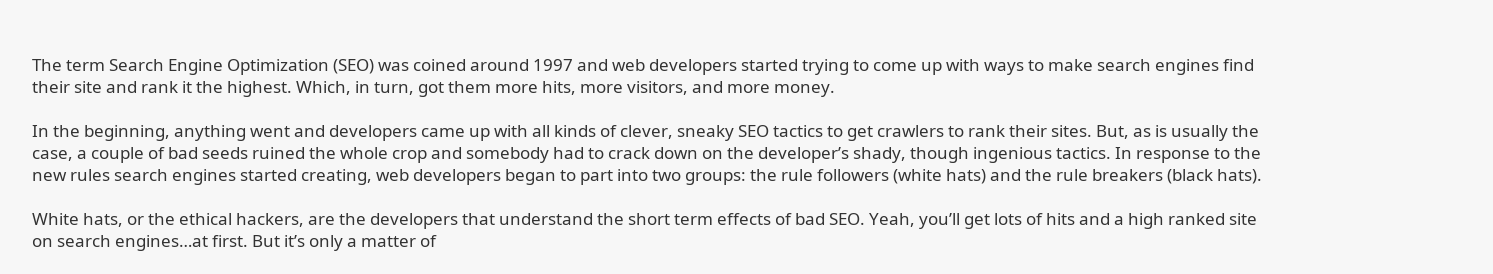The term Search Engine Optimization (SEO) was coined around 1997 and web developers started trying to come up with ways to make search engines find their site and rank it the highest. Which, in turn, got them more hits, more visitors, and more money.

In the beginning, anything went and developers came up with all kinds of clever, sneaky SEO tactics to get crawlers to rank their sites. But, as is usually the case, a couple of bad seeds ruined the whole crop and somebody had to crack down on the developer’s shady, though ingenious tactics. In response to the new rules search engines started creating, web developers began to part into two groups: the rule followers (white hats) and the rule breakers (black hats).

White hats, or the ethical hackers, are the developers that understand the short term effects of bad SEO. Yeah, you’ll get lots of hits and a high ranked site on search engines…at first. But it’s only a matter of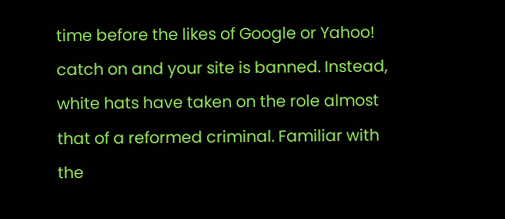time before the likes of Google or Yahoo! catch on and your site is banned. Instead, white hats have taken on the role almost that of a reformed criminal. Familiar with the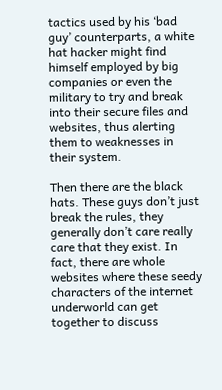tactics used by his ‘bad guy’ counterparts, a white hat hacker might find himself employed by big companies or even the military to try and break into their secure files and websites, thus alerting them to weaknesses in their system.

Then there are the black hats. These guys don’t just break the rules, they generally don’t care really care that they exist. In fact, there are whole websites where these seedy characters of the internet underworld can get together to discuss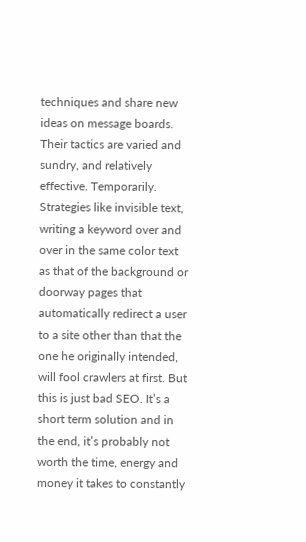techniques and share new ideas on message boards. Their tactics are varied and sundry, and relatively effective. Temporarily. Strategies like invisible text, writing a keyword over and over in the same color text as that of the background or doorway pages that automatically redirect a user to a site other than that the one he originally intended, will fool crawlers at first. But this is just bad SEO. It’s a short term solution and in the end, it’s probably not worth the time, energy and money it takes to constantly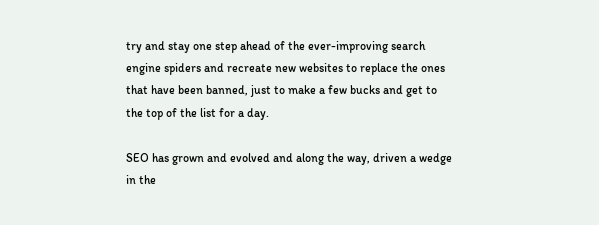try and stay one step ahead of the ever-improving search engine spiders and recreate new websites to replace the ones that have been banned, just to make a few bucks and get to the top of the list for a day.

SEO has grown and evolved and along the way, driven a wedge in the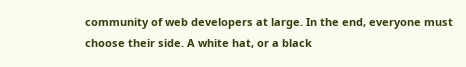community of web developers at large. In the end, everyone must choose their side. A white hat, or a black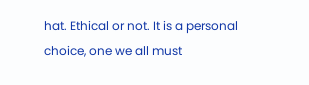hat. Ethical or not. It is a personal choice, one we all must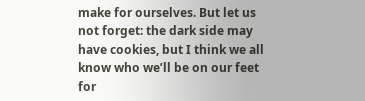make for ourselves. But let us not forget: the dark side may have cookies, but I think we all know who we’ll be on our feet for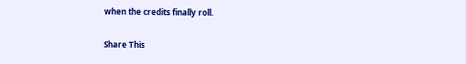when the credits finally roll.

Share This